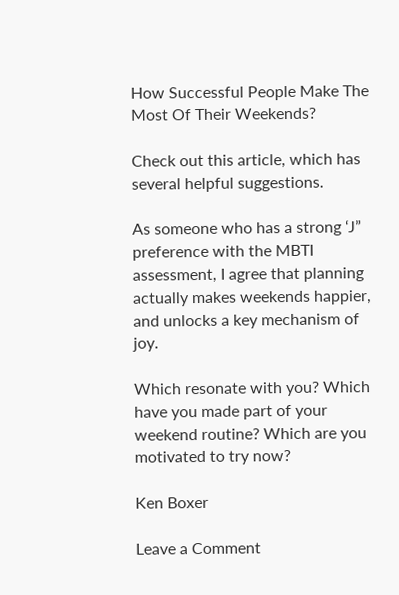How Successful People Make The Most Of Their Weekends?

Check out this article, which has several helpful suggestions.

As someone who has a strong ‘J” preference with the MBTI assessment, I agree that planning actually makes weekends happier, and unlocks a key mechanism of joy.

Which resonate with you? Which have you made part of your weekend routine? Which are you motivated to try now?

Ken Boxer

Leave a Comment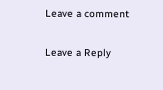Leave a comment

Leave a Reply